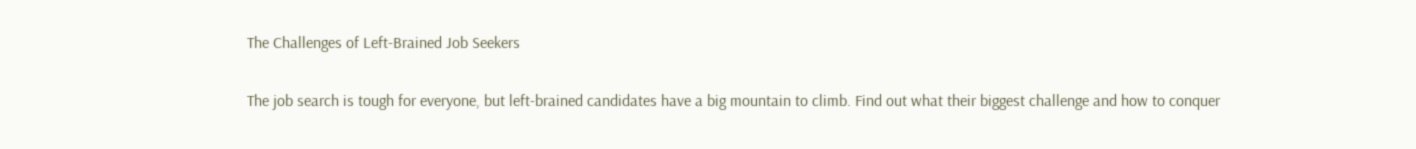The Challenges of Left-Brained Job Seekers

The job search is tough for everyone, but left-brained candidates have a big mountain to climb. Find out what their biggest challenge and how to conquer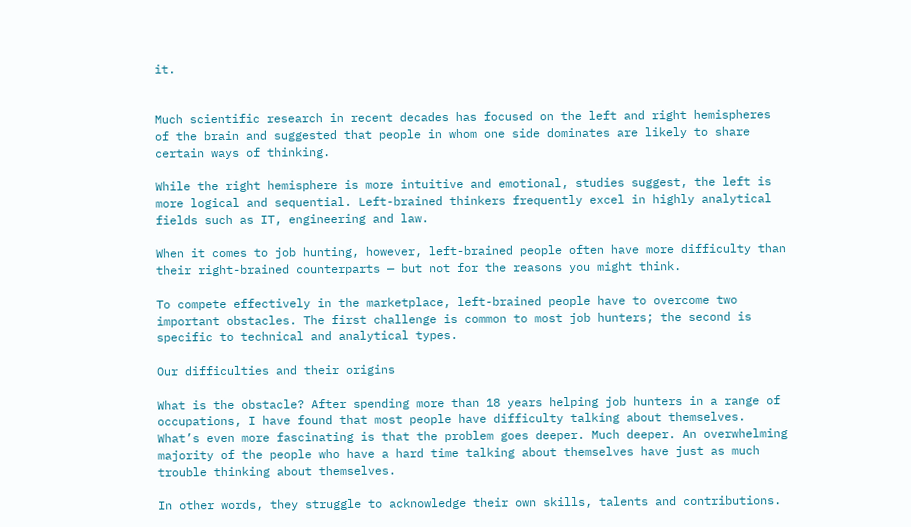it.


Much scientific research in recent decades has focused on the left and right hemispheres of the brain and suggested that people in whom one side dominates are likely to share certain ways of thinking.

While the right hemisphere is more intuitive and emotional, studies suggest, the left is more logical and sequential. Left-brained thinkers frequently excel in highly analytical fields such as IT, engineering and law.

When it comes to job hunting, however, left-brained people often have more difficulty than their right-brained counterparts — but not for the reasons you might think.

To compete effectively in the marketplace, left-brained people have to overcome two important obstacles. The first challenge is common to most job hunters; the second is specific to technical and analytical types.

Our difficulties and their origins

What is the obstacle? After spending more than 18 years helping job hunters in a range of occupations, I have found that most people have difficulty talking about themselves. What’s even more fascinating is that the problem goes deeper. Much deeper. An overwhelming majority of the people who have a hard time talking about themselves have just as much trouble thinking about themselves.

In other words, they struggle to acknowledge their own skills, talents and contributions.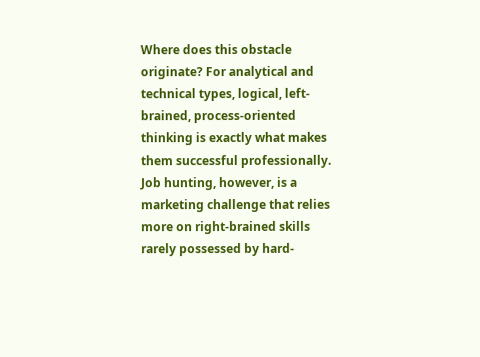Where does this obstacle originate? For analytical and technical types, logical, left-brained, process-oriented thinking is exactly what makes them successful professionally. Job hunting, however, is a marketing challenge that relies more on right-brained skills rarely possessed by hard-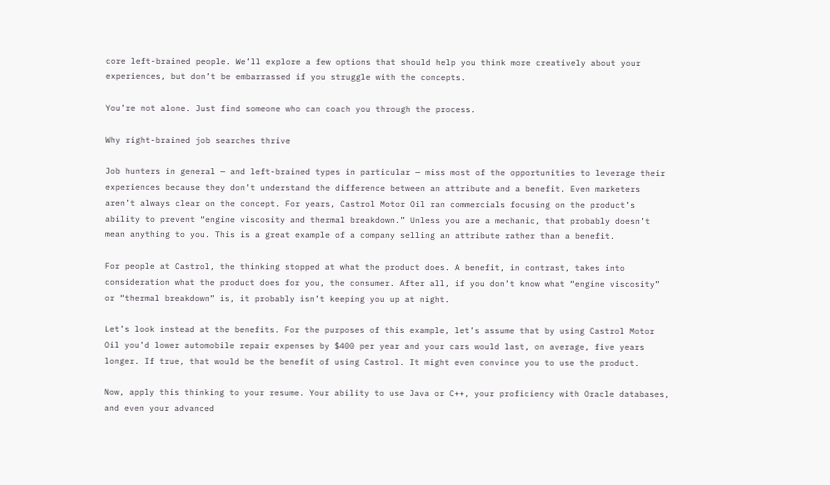core left-brained people. We’ll explore a few options that should help you think more creatively about your experiences, but don’t be embarrassed if you struggle with the concepts.

You’re not alone. Just find someone who can coach you through the process.

Why right-brained job searches thrive

Job hunters in general — and left-brained types in particular — miss most of the opportunities to leverage their experiences because they don’t understand the difference between an attribute and a benefit. Even marketers aren’t always clear on the concept. For years, Castrol Motor Oil ran commercials focusing on the product’s ability to prevent “engine viscosity and thermal breakdown.” Unless you are a mechanic, that probably doesn’t mean anything to you. This is a great example of a company selling an attribute rather than a benefit.

For people at Castrol, the thinking stopped at what the product does. A benefit, in contrast, takes into consideration what the product does for you, the consumer. After all, if you don’t know what “engine viscosity” or “thermal breakdown” is, it probably isn’t keeping you up at night.

Let’s look instead at the benefits. For the purposes of this example, let’s assume that by using Castrol Motor Oil you’d lower automobile repair expenses by $400 per year and your cars would last, on average, five years longer. If true, that would be the benefit of using Castrol. It might even convince you to use the product.

Now, apply this thinking to your resume. Your ability to use Java or C++, your proficiency with Oracle databases, and even your advanced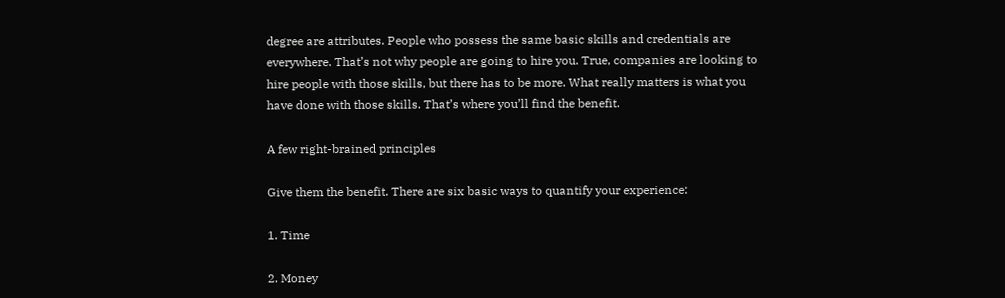degree are attributes. People who possess the same basic skills and credentials are everywhere. That’s not why people are going to hire you. True, companies are looking to hire people with those skills, but there has to be more. What really matters is what you have done with those skills. That’s where you’ll find the benefit.

A few right-brained principles

Give them the benefit. There are six basic ways to quantify your experience:

1. Time

2. Money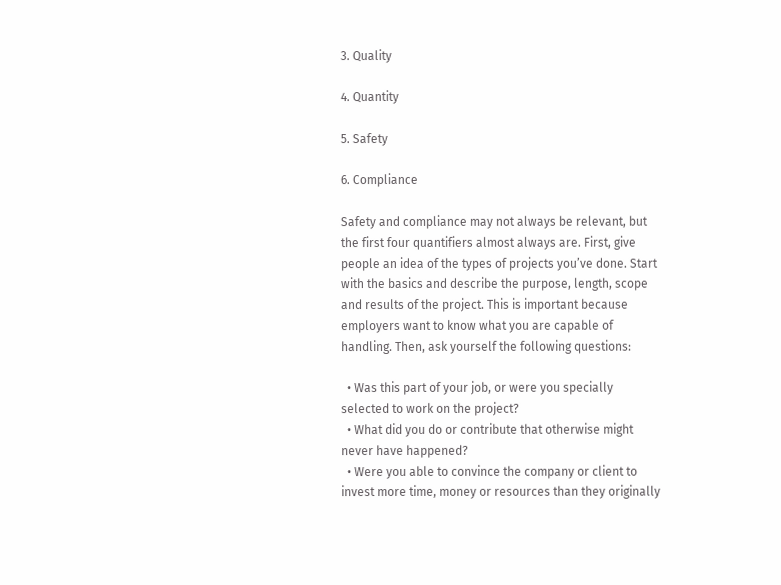3. Quality

4. Quantity

5. Safety

6. Compliance

Safety and compliance may not always be relevant, but the first four quantifiers almost always are. First, give people an idea of the types of projects you’ve done. Start with the basics and describe the purpose, length, scope and results of the project. This is important because employers want to know what you are capable of handling. Then, ask yourself the following questions:

  • Was this part of your job, or were you specially selected to work on the project?
  • What did you do or contribute that otherwise might never have happened?
  • Were you able to convince the company or client to invest more time, money or resources than they originally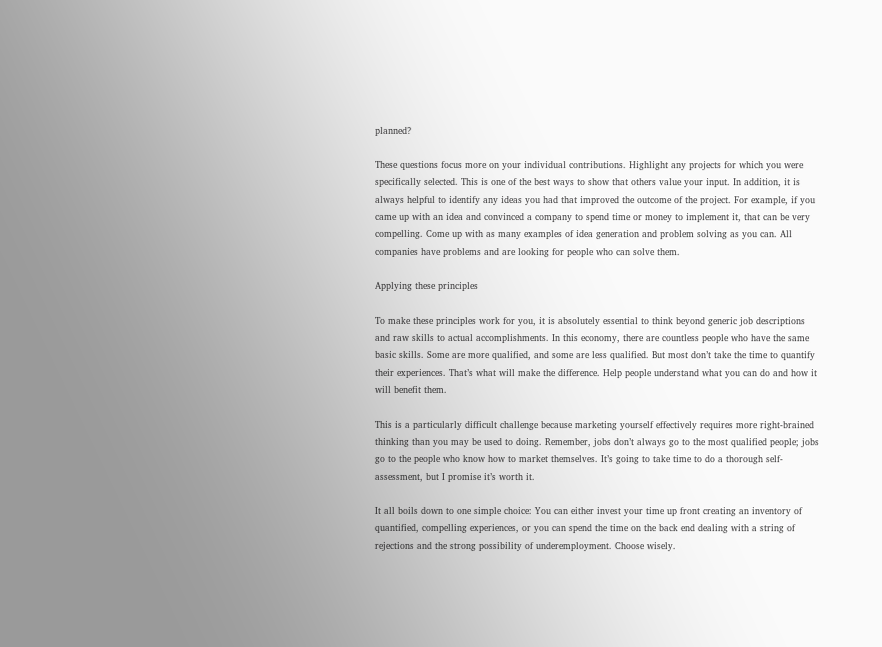planned?

These questions focus more on your individual contributions. Highlight any projects for which you were specifically selected. This is one of the best ways to show that others value your input. In addition, it is always helpful to identify any ideas you had that improved the outcome of the project. For example, if you came up with an idea and convinced a company to spend time or money to implement it, that can be very compelling. Come up with as many examples of idea generation and problem solving as you can. All companies have problems and are looking for people who can solve them.

Applying these principles

To make these principles work for you, it is absolutely essential to think beyond generic job descriptions and raw skills to actual accomplishments. In this economy, there are countless people who have the same basic skills. Some are more qualified, and some are less qualified. But most don’t take the time to quantify their experiences. That’s what will make the difference. Help people understand what you can do and how it will benefit them.

This is a particularly difficult challenge because marketing yourself effectively requires more right-brained thinking than you may be used to doing. Remember, jobs don’t always go to the most qualified people; jobs go to the people who know how to market themselves. It’s going to take time to do a thorough self-assessment, but I promise it’s worth it.

It all boils down to one simple choice: You can either invest your time up front creating an inventory of quantified, compelling experiences, or you can spend the time on the back end dealing with a string of rejections and the strong possibility of underemployment. Choose wisely.